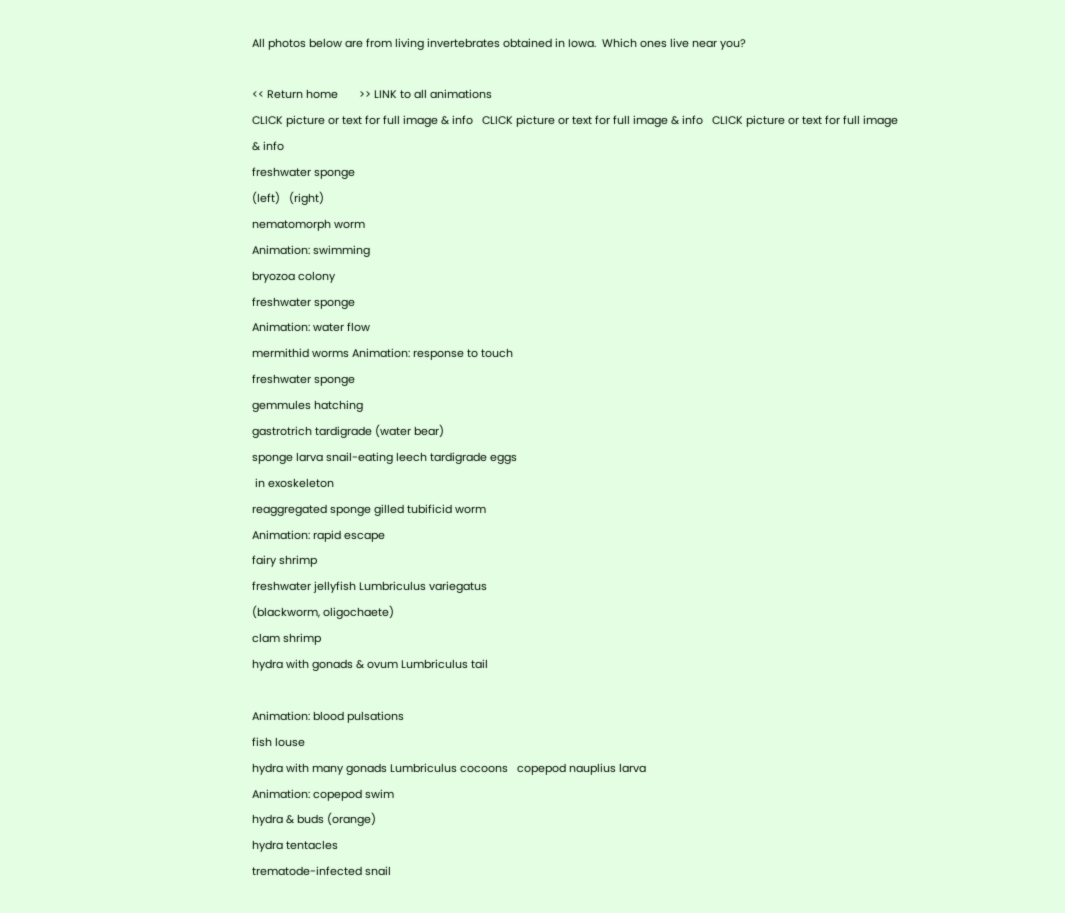All photos below are from living invertebrates obtained in Iowa.  Which ones live near you?

<< Return home       >> LINK to all animations
CLICK picture or text for full image & info   CLICK picture or text for full image & info   CLICK picture or text for full image & info
freshwater sponge
(left)   (right)
nematomorph worm
Animation: swimming
bryozoa colony
freshwater sponge
Animation: water flow
mermithid worms Animation: response to touch
freshwater sponge
gemmules hatching
gastrotrich tardigrade (water bear)
sponge larva snail-eating leech tardigrade eggs
 in exoskeleton
reaggregated sponge gilled tubificid worm
Animation: rapid escape
fairy shrimp
freshwater jellyfish Lumbriculus variegatus
(blackworm, oligochaete)
clam shrimp
hydra with gonads & ovum Lumbriculus tail

Animation: blood pulsations
fish louse
hydra with many gonads Lumbriculus cocoons   copepod nauplius larva
Animation: copepod swim
hydra & buds (orange)
hydra tentacles
trematode-infected snail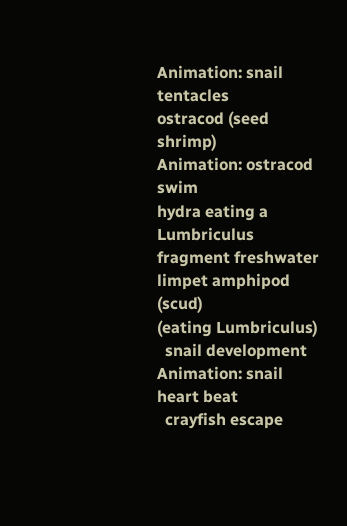Animation: snail tentacles
ostracod (seed shrimp)
Animation: ostracod swim
hydra eating a Lumbriculus fragment freshwater limpet amphipod (scud)
(eating Lumbriculus)
  snail development
Animation: snail heart beat
  crayfish escape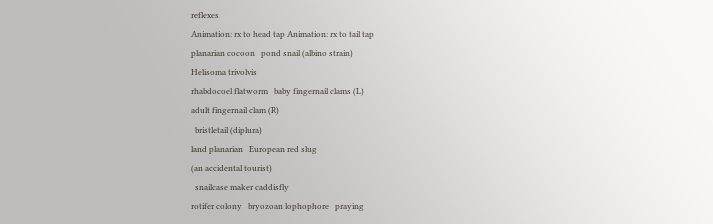reflexes
Animation: rx to head tap Animation: rx to tail tap
planarian cocoon   pond snail (albino strain)
Helisoma trivolvis
rhabdocoel flatworm   baby fingernail clams (L)
adult fingernail clam (R)
  bristletail (diplura)
land planarian   European red slug
(an accidental tourist)
  snailcase maker caddisfly
rotifer colony   bryozoan lophophore   praying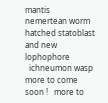mantis
nemertean worm   hatched statoblast
and new lophophore
  ichneumon wasp
more to come soon !   more to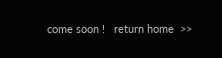come soon !   return home  >>